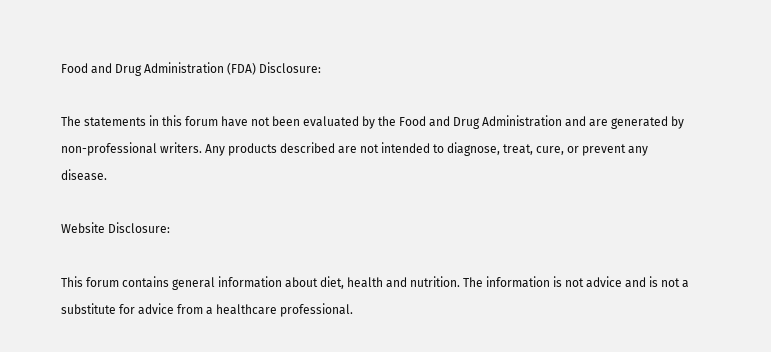Food and Drug Administration (FDA) Disclosure:

The statements in this forum have not been evaluated by the Food and Drug Administration and are generated by non-professional writers. Any products described are not intended to diagnose, treat, cure, or prevent any disease.

Website Disclosure:

This forum contains general information about diet, health and nutrition. The information is not advice and is not a substitute for advice from a healthcare professional.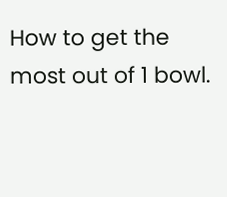How to get the most out of 1 bowl.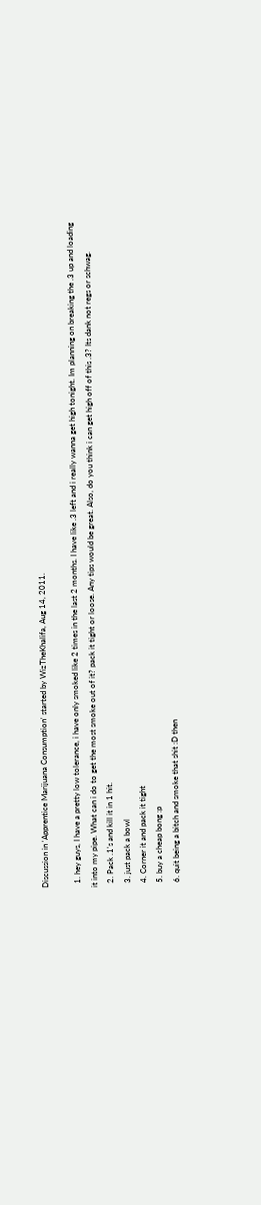Discussion in 'Apprentice Marijuana Consumption' started by WizTheKhalifa, Aug 14, 2011.

  1. hey guys, I have a pretty low tolerance, i have only smoked like 2 times in the last 2 months. I have like .3 left and i really wanna get high tonight. Im planning on breaking the .3 up and loading it into my pipe. What can i do to get the most smoke out of it? pack it tight or loose. Any tips would be great. Also, do you think i can get high off of this .3? Its dank not regs or schwag.
  2. Pack .1's and kill it in 1 hit.
  3. just pack a bowl
  4. Corner it and pack it tight
  5. buy a cheap bong :p
  6. quit being a bitch and smoke that shit :D then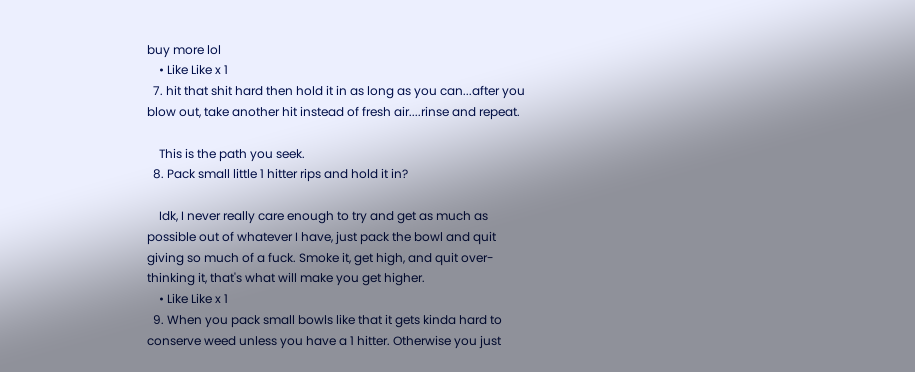buy more lol
    • Like Like x 1
  7. hit that shit hard then hold it in as long as you can...after you blow out, take another hit instead of fresh air....rinse and repeat.

    This is the path you seek.
  8. Pack small little 1 hitter rips and hold it in?

    Idk, I never really care enough to try and get as much as possible out of whatever I have, just pack the bowl and quit giving so much of a fuck. Smoke it, get high, and quit over-thinking it, that's what will make you get higher.
    • Like Like x 1
  9. When you pack small bowls like that it gets kinda hard to conserve weed unless you have a 1 hitter. Otherwise you just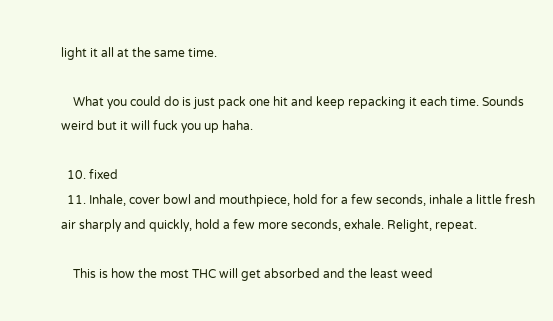light it all at the same time.

    What you could do is just pack one hit and keep repacking it each time. Sounds weird but it will fuck you up haha.

  10. fixed
  11. Inhale, cover bowl and mouthpiece, hold for a few seconds, inhale a little fresh air sharply and quickly, hold a few more seconds, exhale. Relight, repeat.

    This is how the most THC will get absorbed and the least weed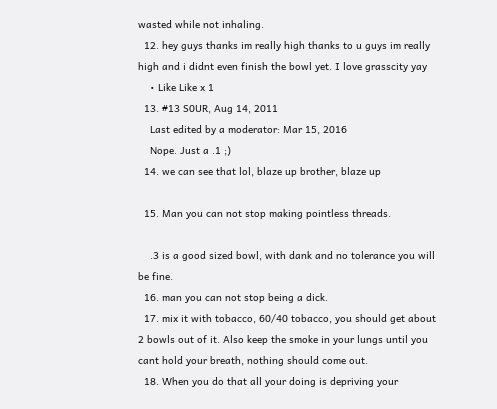wasted while not inhaling.
  12. hey guys thanks im really high thanks to u guys im really high and i didnt even finish the bowl yet. I love grasscity yay
    • Like Like x 1
  13. #13 S0UR, Aug 14, 2011
    Last edited by a moderator: Mar 15, 2016
    Nope. Just a .1 ;)
  14. we can see that lol, blaze up brother, blaze up

  15. Man you can not stop making pointless threads.

    .3 is a good sized bowl, with dank and no tolerance you will be fine.
  16. man you can not stop being a dick.
  17. mix it with tobacco, 60/40 tobacco, you should get about 2 bowls out of it. Also keep the smoke in your lungs until you cant hold your breath, nothing should come out.
  18. When you do that all your doing is depriving your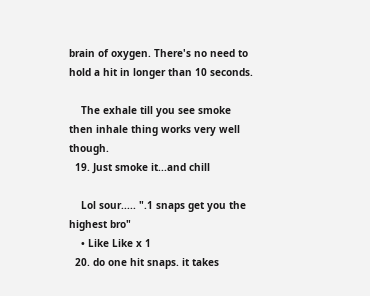brain of oxygen. There's no need to hold a hit in longer than 10 seconds.

    The exhale till you see smoke then inhale thing works very well though.
  19. Just smoke it...and chill

    Lol sour..... ".1 snaps get you the highest bro"
    • Like Like x 1
  20. do one hit snaps. it takes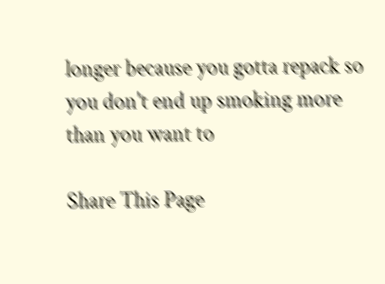longer because you gotta repack so you don't end up smoking more than you want to

Share This Page